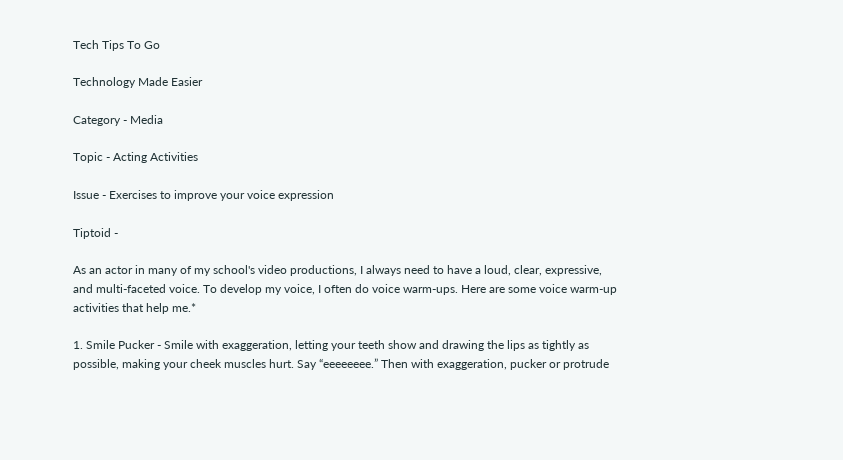Tech Tips To Go

Technology Made Easier

Category - Media

Topic - Acting Activities

Issue - Exercises to improve your voice expression

Tiptoid -

As an actor in many of my school's video productions, I always need to have a loud, clear, expressive, and multi-faceted voice. To develop my voice, I often do voice warm-ups. Here are some voice warm-up activities that help me.*

1. Smile Pucker - Smile with exaggeration, letting your teeth show and drawing the lips as tightly as possible, making your cheek muscles hurt. Say “eeeeeeee.” Then with exaggeration, pucker or protrude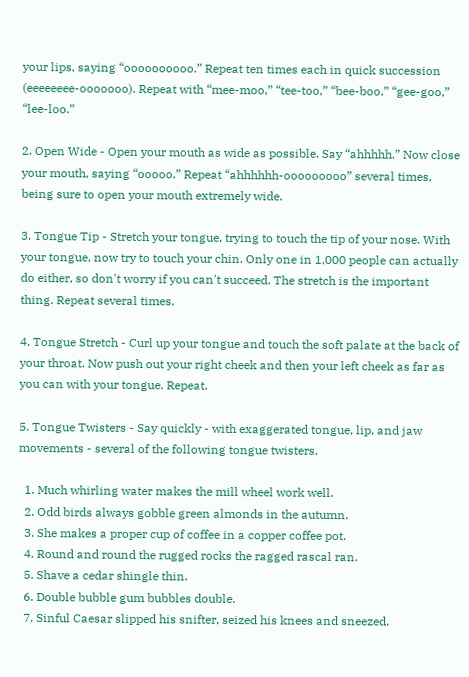your lips, saying “oooooooooo.” Repeat ten times each in quick succession (eeeeeeee-ooooooo). Repeat with “mee-moo,” “tee-too,” “bee-boo,” “gee-goo,” “lee-loo.”

2. Open Wide - Open your mouth as wide as possible. Say “ahhhhh.” Now close your mouth, saying “ooooo.” Repeat “ahhhhhh-ooooooooo” several times, being sure to open your mouth extremely wide.

3. Tongue Tip - Stretch your tongue, trying to touch the tip of your nose. With your tongue, now try to touch your chin. Only one in 1,000 people can actually do either, so don't worry if you can't succeed. The stretch is the important thing. Repeat several times.

4. Tongue Stretch - Curl up your tongue and touch the soft palate at the back of your throat. Now push out your right cheek and then your left cheek as far as you can with your tongue. Repeat.

5. Tongue Twisters - Say quickly - with exaggerated tongue, lip, and jaw movements - several of the following tongue twisters.

  1. Much whirling water makes the mill wheel work well.
  2. Odd birds always gobble green almonds in the autumn.
  3. She makes a proper cup of coffee in a copper coffee pot.
  4. Round and round the rugged rocks the ragged rascal ran.
  5. Shave a cedar shingle thin.
  6. Double bubble gum bubbles double.
  7. Sinful Caesar slipped his snifter, seized his knees and sneezed.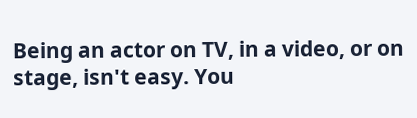Being an actor on TV, in a video, or on stage, isn't easy. You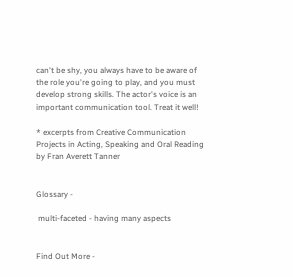can't be shy, you always have to be aware of the role you're going to play, and you must develop strong skills. The actor's voice is an important communication tool. Treat it well!

* excerpts from Creative Communication Projects in Acting, Speaking and Oral Reading by Fran Averett Tanner


Glossary -

 multi-faceted - having many aspects


Find Out More -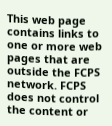This web page contains links to one or more web pages that are outside the FCPS network. FCPS does not control the content or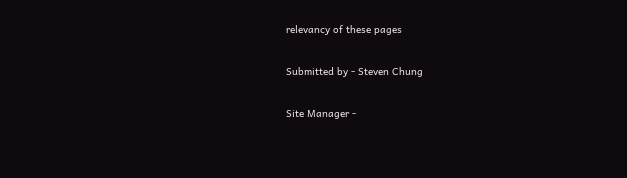relevancy of these pages

Submitted by - Steven Chung

Site Manager -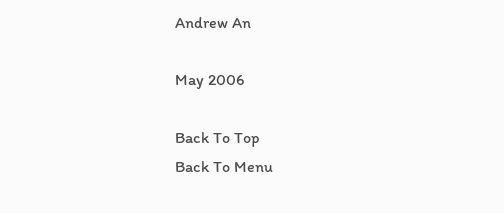Andrew An

May 2006

Back To Top
Back To Menu